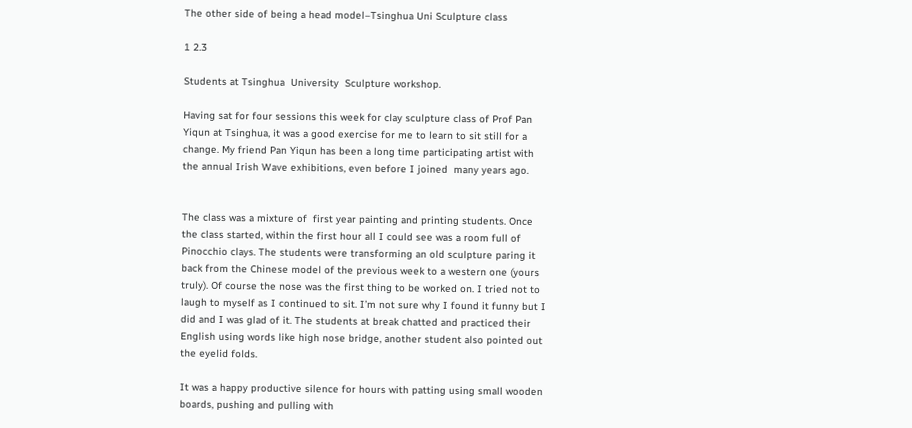The other side of being a head model–Tsinghua Uni Sculpture class

1 2.3

Students at Tsinghua  University  Sculpture workshop.

Having sat for four sessions this week for clay sculpture class of Prof Pan Yiqun at Tsinghua, it was a good exercise for me to learn to sit still for a change. My friend Pan Yiqun has been a long time participating artist with the annual Irish Wave exhibitions, even before I joined  many years ago.


The class was a mixture of  first year painting and printing students. Once the class started, within the first hour all I could see was a room full of Pinocchio clays. The students were transforming an old sculpture paring it back from the Chinese model of the previous week to a western one (yours truly). Of course the nose was the first thing to be worked on. I tried not to laugh to myself as I continued to sit. I’m not sure why I found it funny but I did and I was glad of it. The students at break chatted and practiced their English using words like high nose bridge, another student also pointed out the eyelid folds.

It was a happy productive silence for hours with patting using small wooden boards, pushing and pulling with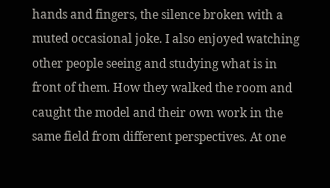hands and fingers, the silence broken with a muted occasional joke. I also enjoyed watching other people seeing and studying what is in front of them. How they walked the room and caught the model and their own work in the same field from different perspectives. At one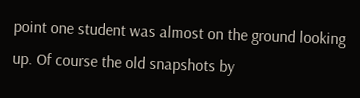point one student was almost on the ground looking up. Of course the old snapshots by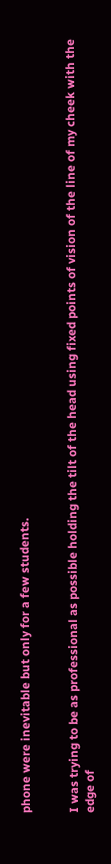phone were inevitable but only for a few students.


I was trying to be as professional as possible holding the tilt of the head using fixed points of vision of the line of my cheek with the edge of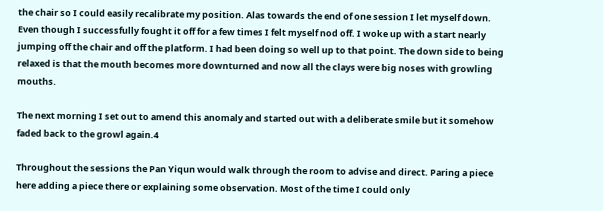the chair so I could easily recalibrate my position. Alas towards the end of one session I let myself down. Even though I successfully fought it off for a few times I felt myself nod off. I woke up with a start nearly jumping off the chair and off the platform. I had been doing so well up to that point. The down side to being relaxed is that the mouth becomes more downturned and now all the clays were big noses with growling mouths.

The next morning I set out to amend this anomaly and started out with a deliberate smile but it somehow faded back to the growl again.4

Throughout the sessions the Pan Yiqun would walk through the room to advise and direct. Paring a piece here adding a piece there or explaining some observation. Most of the time I could only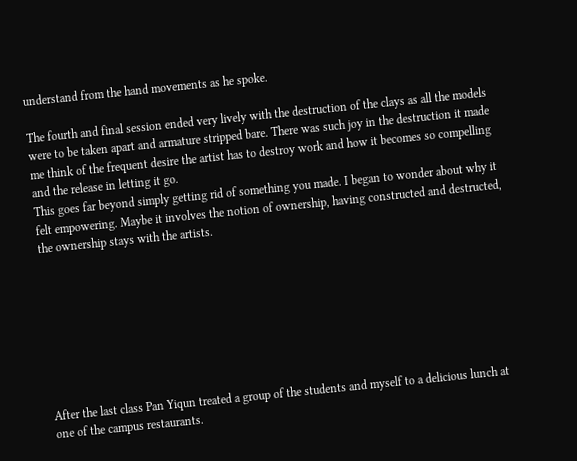understand from the hand movements as he spoke.

The fourth and final session ended very lively with the destruction of the clays as all the models were to be taken apart and armature stripped bare. There was such joy in the destruction it made me think of the frequent desire the artist has to destroy work and how it becomes so compelling and the release in letting it go.
This goes far beyond simply getting rid of something you made. I began to wonder about why it felt empowering. Maybe it involves the notion of ownership, having constructed and destructed, the ownership stays with the artists.








After the last class Pan Yiqun treated a group of the students and myself to a delicious lunch at one of the campus restaurants.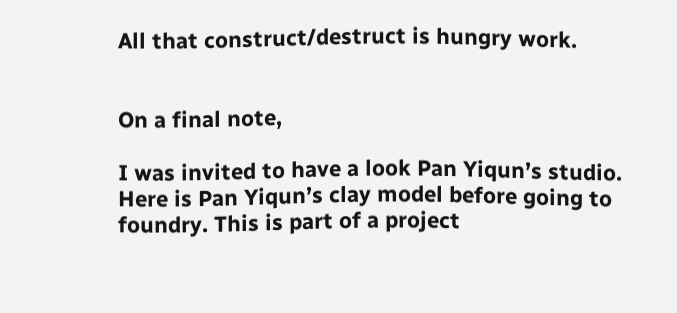All that construct/destruct is hungry work.


On a final note,

I was invited to have a look Pan Yiqun’s studio. Here is Pan Yiqun’s clay model before going to foundry. This is part of a project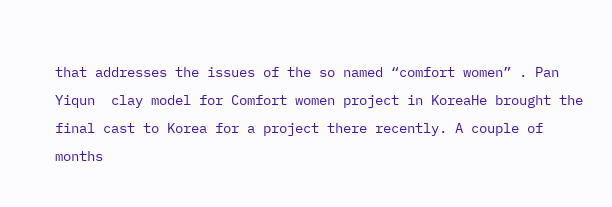that addresses the issues of the so named “comfort women” . Pan Yiqun  clay model for Comfort women project in KoreaHe brought the final cast to Korea for a project there recently. A couple of months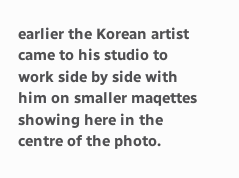earlier the Korean artist came to his studio to  work side by side with him on smaller maqettes showing here in the centre of the photo.